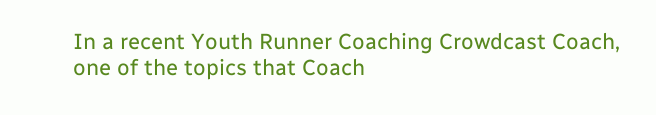In a recent Youth Runner Coaching Crowdcast Coach, one of the topics that Coach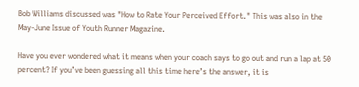Bob Williams discussed was "How to Rate Your Perceived Effort." This was also in the May-June Issue of Youth Runner Magazine.

Have you ever wondered what it means when your coach says to go out and run a lap at 50 percent? If you’ve been guessing all this time here’s the answer, it is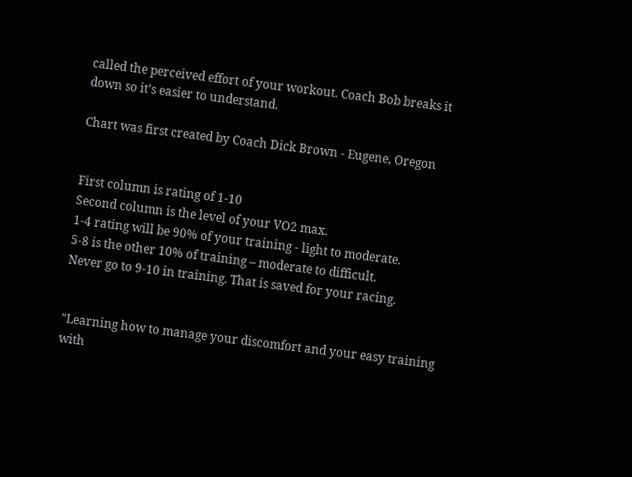called the perceived effort of your workout. Coach Bob breaks it down so it’s easier to understand.

Chart was first created by Coach Dick Brown - Eugene, Oregon


First column is rating of 1-10
Second column is the level of your VO2 max.
1-4 rating will be 90% of your training - light to moderate.
5-8 is the other 10% of training – moderate to difficult.
Never go to 9-10 in training. That is saved for your racing.


"Learning how to manage your discomfort and your easy training with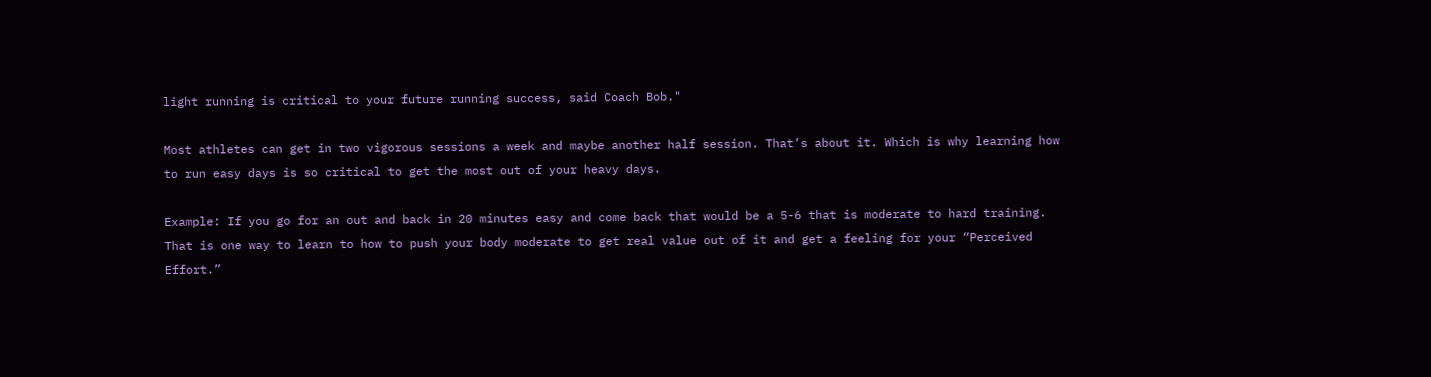light running is critical to your future running success, said Coach Bob."

Most athletes can get in two vigorous sessions a week and maybe another half session. That’s about it. Which is why learning how to run easy days is so critical to get the most out of your heavy days.

Example: If you go for an out and back in 20 minutes easy and come back that would be a 5-6 that is moderate to hard training. That is one way to learn to how to push your body moderate to get real value out of it and get a feeling for your “Perceived Effort.”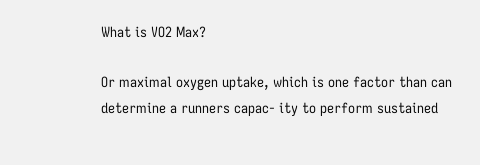What is VO2 Max?

Or maximal oxygen uptake, which is one factor than can determine a runners capac- ity to perform sustained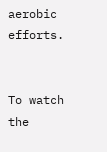aerobic efforts.


To watch the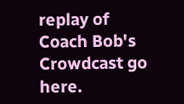replay of Coach Bob's Crowdcast go here.